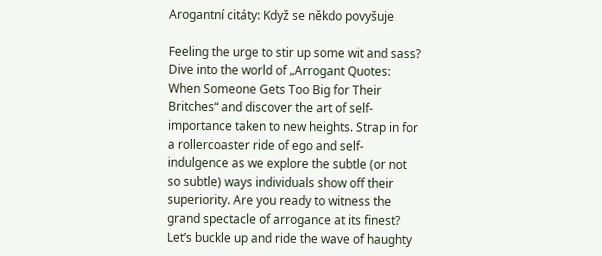Arogantní citáty: Když se někdo povyšuje

Feeling the urge to stir up some wit and sass? Dive into the world of „Arrogant Quotes: When Someone Gets Too Big for Their Britches“ and discover the art of self-importance taken to new heights. Strap in for a rollercoaster ride of ego and self-indulgence as we explore the subtle (or not so subtle) ways individuals show off their superiority. Are you ready to witness the grand spectacle of arrogance at its finest? Let’s buckle up and ride the wave of haughty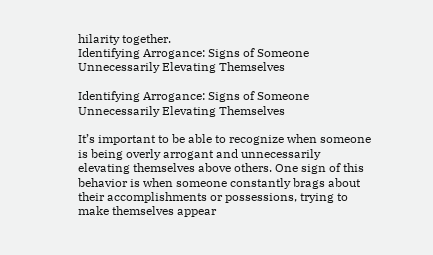hilarity together.
Identifying Arrogance: Signs of Someone Unnecessarily Elevating Themselves

Identifying Arrogance: Signs of Someone Unnecessarily Elevating Themselves

It’s important to be able to recognize when someone is being overly arrogant and unnecessarily elevating themselves above others. One sign of this behavior is when someone constantly brags about their accomplishments or possessions, trying to make themselves appear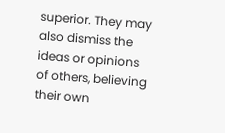superior. They may also dismiss the ideas or opinions of others, believing their own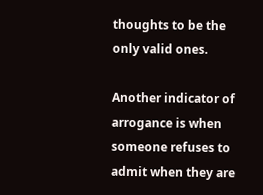thoughts to be the only valid ones.

Another indicator of arrogance is when someone refuses to admit when they are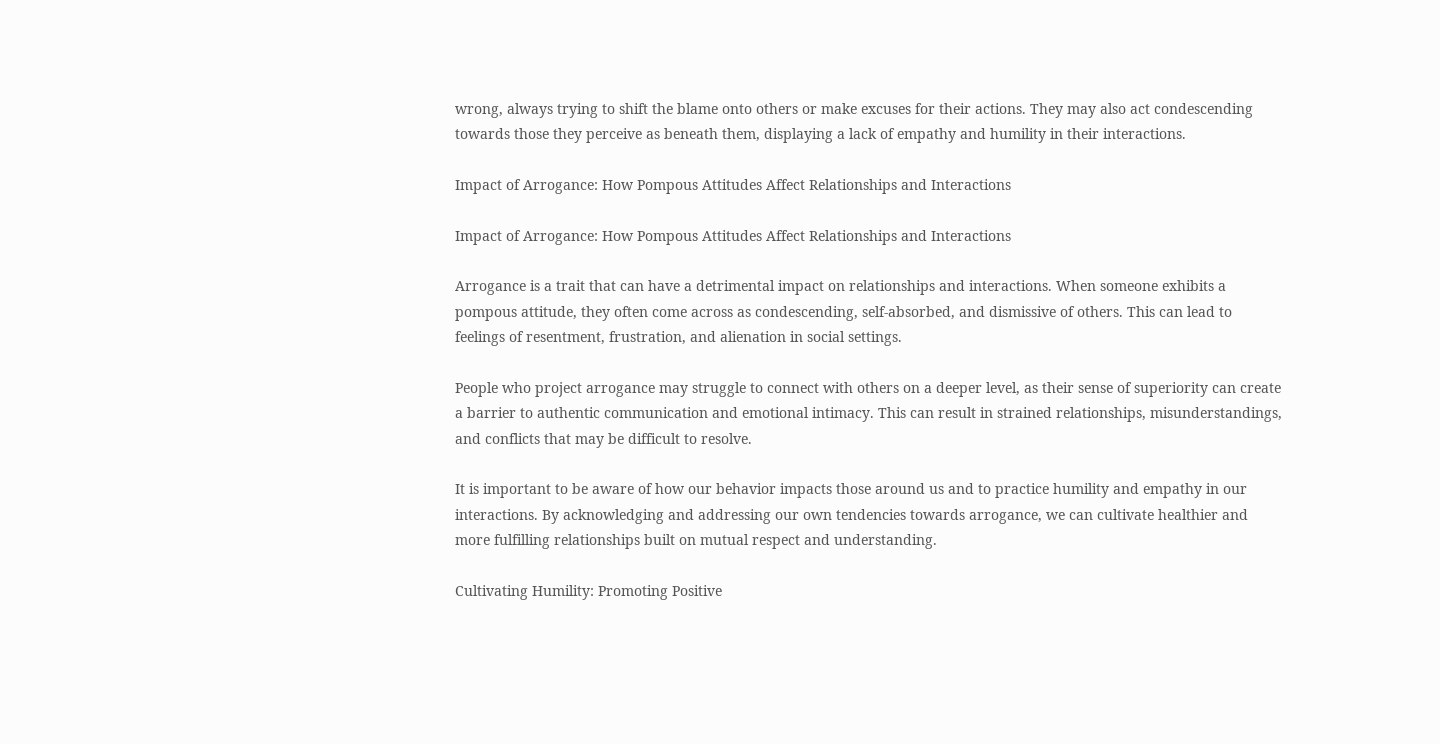wrong, always trying to shift the blame onto others or make excuses for their actions. They may also act condescending towards those they perceive as beneath them, displaying a lack of empathy and humility in their interactions.

Impact of Arrogance: How Pompous Attitudes Affect Relationships and Interactions

Impact of Arrogance: How Pompous Attitudes Affect Relationships and Interactions

Arrogance is a trait that can have a detrimental impact on relationships and interactions. When someone exhibits a pompous attitude, they often come across as condescending, self-absorbed, and dismissive of others. This can lead to feelings of resentment, frustration, and alienation in social settings.

People who project arrogance may struggle to connect with others on a deeper level, as their sense of superiority can create a barrier to authentic communication and emotional intimacy. This can result in strained relationships, misunderstandings, and conflicts that may be difficult to resolve.

It is important to be aware of how our behavior impacts those around us and to practice humility and empathy in our interactions. By acknowledging and addressing our own tendencies towards arrogance, we can cultivate healthier and more fulfilling relationships built on mutual respect and understanding.

Cultivating Humility: Promoting Positive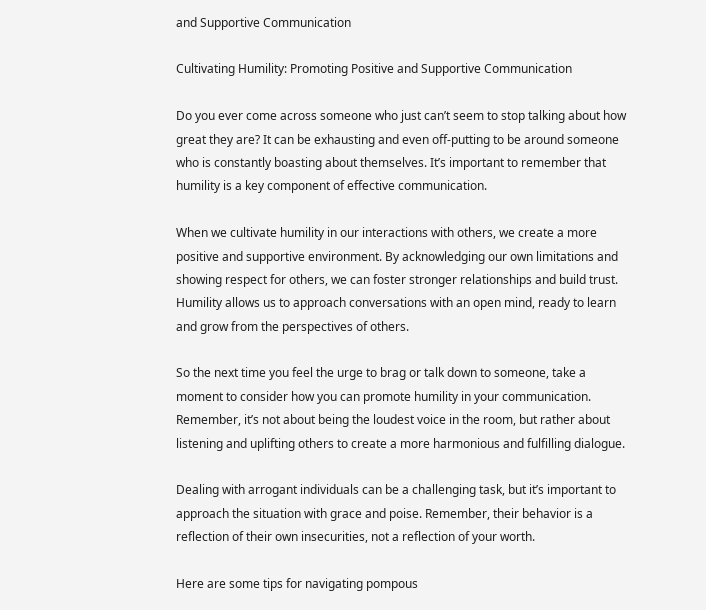and Supportive Communication

Cultivating Humility: Promoting Positive and Supportive Communication

Do you ever come across someone who just can’t seem to stop talking about how great they are? It can be exhausting and even off-putting to be around someone who is constantly boasting about themselves. It’s important to remember that humility is a key component of effective communication.

When we cultivate humility in our interactions with others, we create a more positive and supportive environment. By acknowledging our own limitations and showing respect for others, we can foster stronger relationships and build trust. Humility allows us to approach conversations with an open mind, ready to learn and grow from the perspectives of others.

So the next time you feel the urge to brag or talk down to someone, take a moment to consider how you can promote humility in your communication. Remember, it’s not about being the loudest voice in the room, but rather about listening and uplifting others to create a more harmonious and fulfilling dialogue.

Dealing with arrogant individuals can be a challenging task, but it’s important to approach the situation with grace and poise. Remember, their behavior is a reflection of their own insecurities, not a reflection of your worth.

Here are some tips for navigating pompous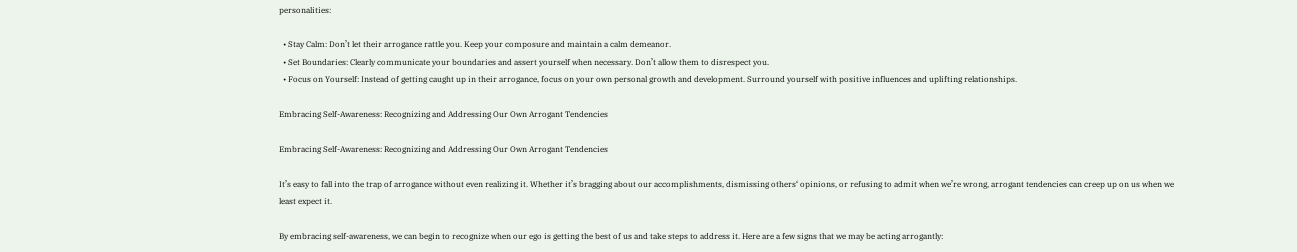personalities:

  • Stay Calm: Don’t let their arrogance rattle you. Keep your composure and maintain a calm demeanor.
  • Set Boundaries: Clearly communicate your boundaries and assert yourself when necessary. Don’t allow them to disrespect you.
  • Focus on Yourself: Instead of getting caught up in their arrogance, focus on your own personal growth and development. Surround yourself with positive influences and uplifting relationships.

Embracing Self-Awareness: Recognizing and Addressing Our Own Arrogant Tendencies

Embracing Self-Awareness: Recognizing and Addressing Our Own Arrogant Tendencies

It’s easy to fall into the trap of arrogance without even realizing it. Whether it’s bragging about our accomplishments, dismissing others‘ opinions, or refusing to admit when we’re wrong, arrogant tendencies can creep up on us when we least expect it.

By embracing self-awareness, we can begin to recognize when our ego is getting the best of us and take steps to address it. Here are a few signs that we may be acting arrogantly: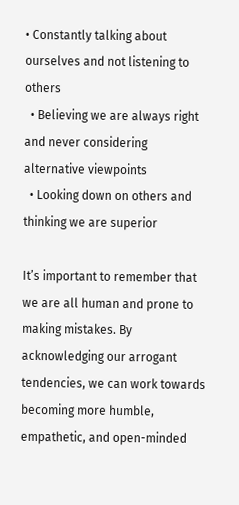• Constantly talking about ourselves and not listening to others
  • Believing we are always right and never considering alternative viewpoints
  • Looking down on others and thinking we are superior

It’s important to remember that we are all human and prone to making mistakes. By acknowledging our arrogant tendencies, we can work towards becoming more humble, empathetic, and open-minded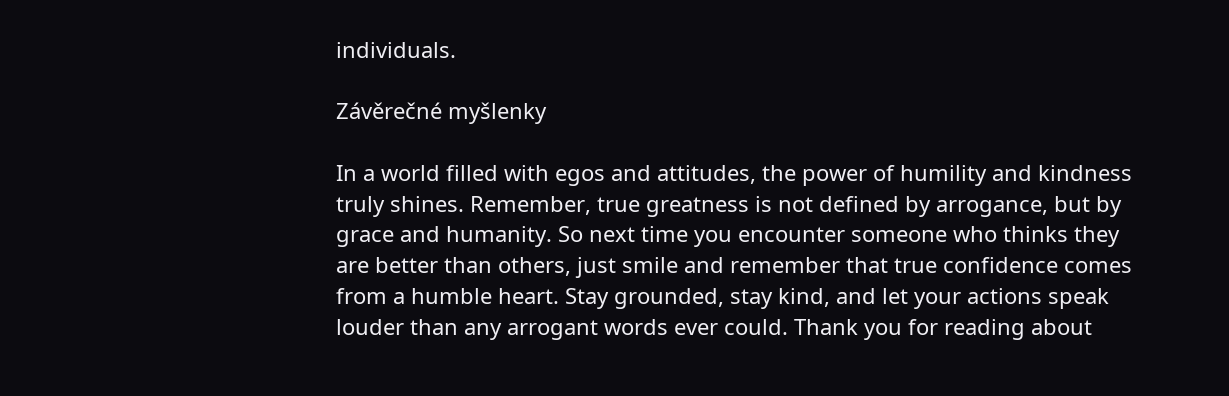individuals.

Závěrečné myšlenky

In a world filled with egos and attitudes, the power of humility and kindness truly shines. Remember, true greatness is not defined by arrogance, but by grace and humanity. So next time you encounter someone who thinks they are better than others, just smile and remember that true confidence comes from a humble heart. Stay grounded, stay kind, and let your actions speak louder than any arrogant words ever could. Thank you for reading about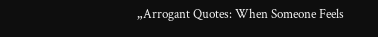„Arrogant Quotes: When Someone Feels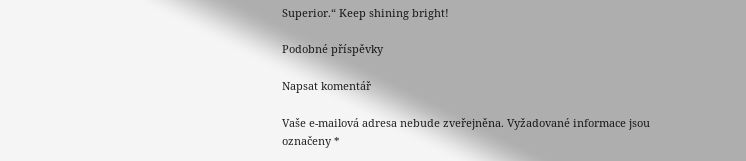Superior.“ Keep shining bright!

Podobné příspěvky

Napsat komentář

Vaše e-mailová adresa nebude zveřejněna. Vyžadované informace jsou označeny *